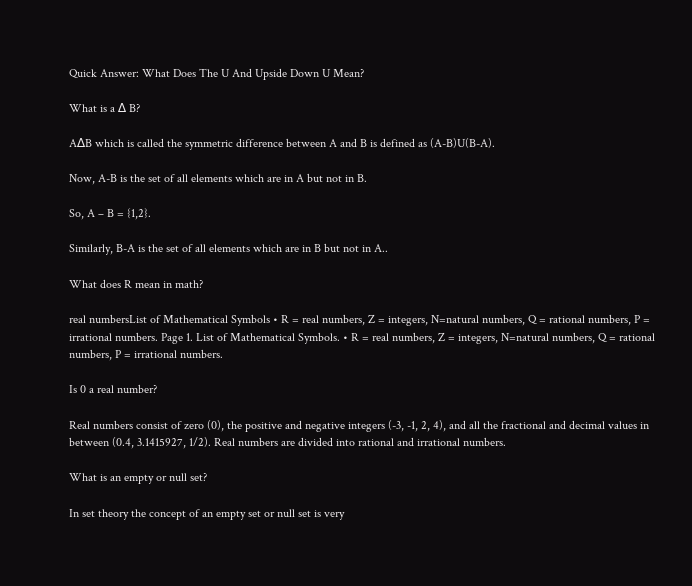Quick Answer: What Does The U And Upside Down U Mean?

What is a ∆ B?

A∆B which is called the symmetric difference between A and B is defined as (A-B)U(B-A).

Now, A-B is the set of all elements which are in A but not in B.

So, A – B = {1,2}.

Similarly, B-A is the set of all elements which are in B but not in A..

What does R mean in math?

real numbersList of Mathematical Symbols • R = real numbers, Z = integers, N=natural numbers, Q = rational numbers, P = irrational numbers. Page 1. List of Mathematical Symbols. • R = real numbers, Z = integers, N=natural numbers, Q = rational numbers, P = irrational numbers.

Is 0 a real number?

Real numbers consist of zero (0), the positive and negative integers (-3, -1, 2, 4), and all the fractional and decimal values in between (0.4, 3.1415927, 1/2). Real numbers are divided into rational and irrational numbers.

What is an empty or null set?

In set theory the concept of an empty set or null set is very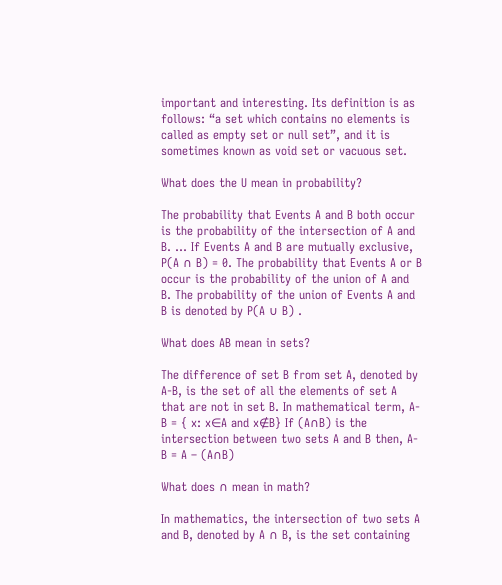important and interesting. Its definition is as follows: “a set which contains no elements is called as empty set or null set”, and it is sometimes known as void set or vacuous set.

What does the U mean in probability?

The probability that Events A and B both occur is the probability of the intersection of A and B. … If Events A and B are mutually exclusive, P(A ∩ B) = 0. The probability that Events A or B occur is the probability of the union of A and B. The probability of the union of Events A and B is denoted by P(A ∪ B) .

What does AB mean in sets?

The difference of set B from set A, denoted by A-B, is the set of all the elements of set A that are not in set B. In mathematical term, A-B = { x: x∈A and x∉B} If (A∩B) is the intersection between two sets A and B then, A-B = A – (A∩B)

What does ∩ mean in math?

In mathematics, the intersection of two sets A and B, denoted by A ∩ B, is the set containing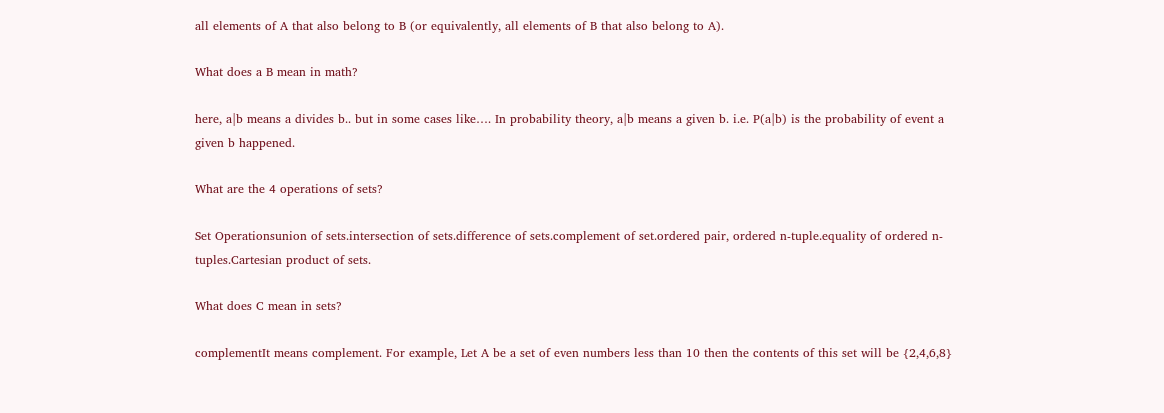all elements of A that also belong to B (or equivalently, all elements of B that also belong to A).

What does a B mean in math?

here, a|b means a divides b.. but in some cases like…. In probability theory, a|b means a given b. i.e. P(a|b) is the probability of event a given b happened.

What are the 4 operations of sets?

Set Operationsunion of sets.intersection of sets.difference of sets.complement of set.ordered pair, ordered n-tuple.equality of ordered n-tuples.Cartesian product of sets.

What does C mean in sets?

complementIt means complement. For example, Let A be a set of even numbers less than 10 then the contents of this set will be {2,4,6,8}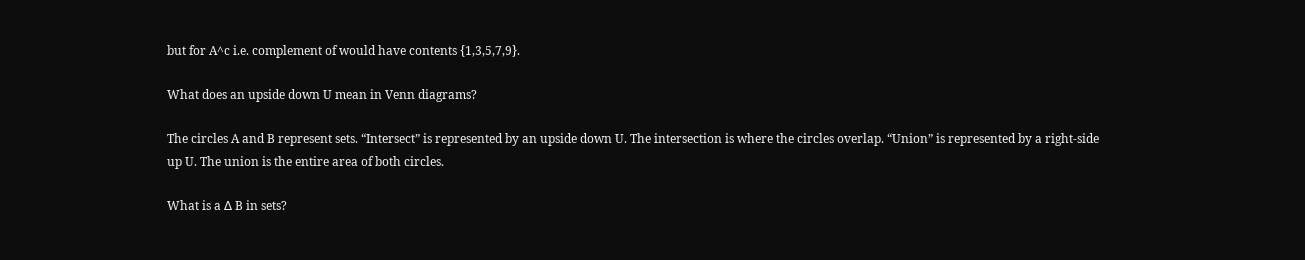but for A^c i.e. complement of would have contents {1,3,5,7,9}.

What does an upside down U mean in Venn diagrams?

The circles A and B represent sets. “Intersect” is represented by an upside down U. The intersection is where the circles overlap. “Union” is represented by a right-side up U. The union is the entire area of both circles.

What is a ∆ B in sets?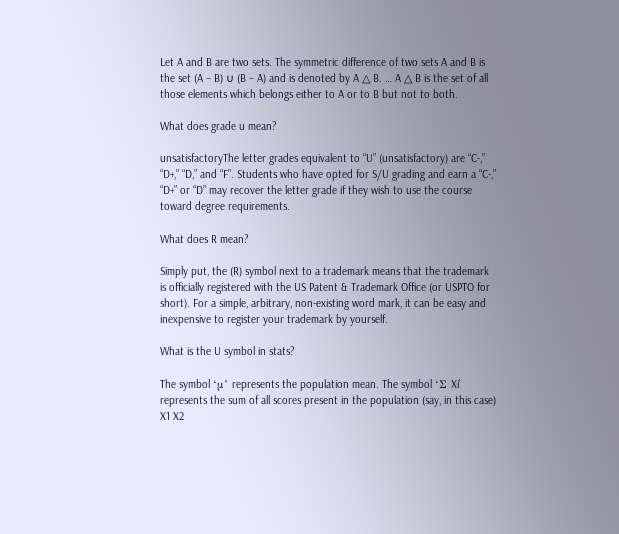Let A and B are two sets. The symmetric difference of two sets A and B is the set (A – B) ∪ (B – A) and is denoted by A △ B. … A △ B is the set of all those elements which belongs either to A or to B but not to both.

What does grade u mean?

unsatisfactoryThe letter grades equivalent to “U” (unsatisfactory) are “C-,” “D+,” “D,” and “F”. Students who have opted for S/U grading and earn a “C-,” “D+” or “D” may recover the letter grade if they wish to use the course toward degree requirements.

What does R mean?

Simply put, the (R) symbol next to a trademark means that the trademark is officially registered with the US Patent & Trademark Office (or USPTO for short). For a simple, arbitrary, non-existing word mark, it can be easy and inexpensive to register your trademark by yourself.

What is the U symbol in stats?

The symbol ‘μ’ represents the population mean. The symbol ‘Σ Xi’ represents the sum of all scores present in the population (say, in this case) X1 X2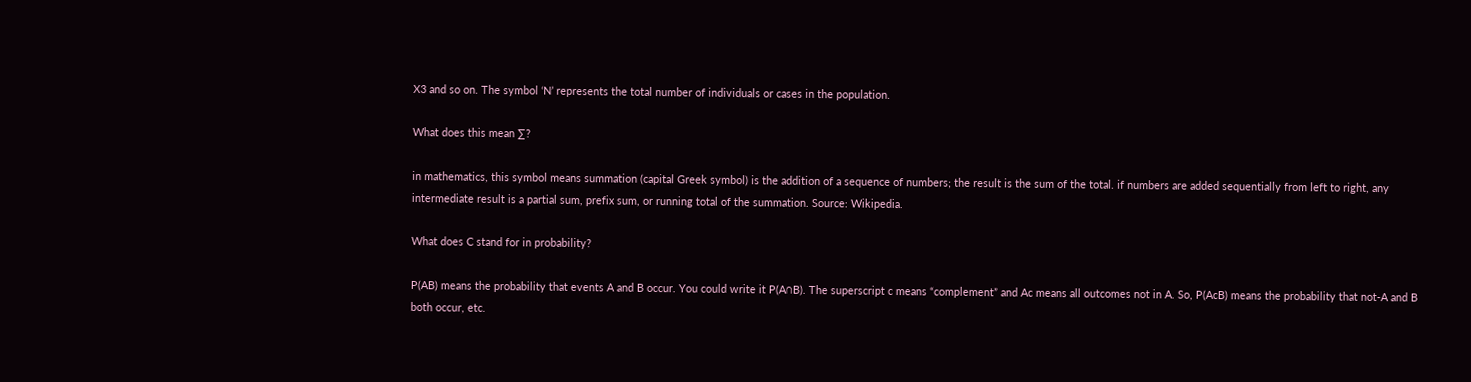X3 and so on. The symbol ‘N’ represents the total number of individuals or cases in the population.

What does this mean ∑?

in mathematics, this symbol means summation (capital Greek symbol) is the addition of a sequence of numbers; the result is the sum of the total. if numbers are added sequentially from left to right, any intermediate result is a partial sum, prefix sum, or running total of the summation. Source: Wikipedia.

What does C stand for in probability?

P(AB) means the probability that events A and B occur. You could write it P(A∩B). The superscript c means “complement” and Ac means all outcomes not in A. So, P(AcB) means the probability that not-A and B both occur, etc.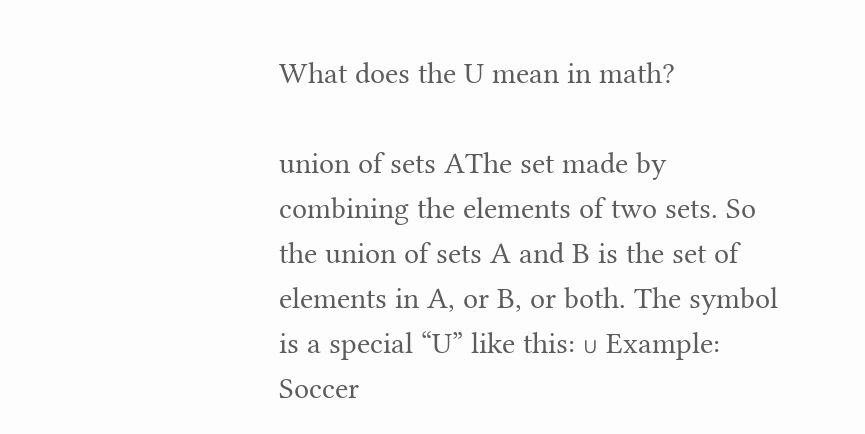What does the U mean in math?

union of sets AThe set made by combining the elements of two sets. So the union of sets A and B is the set of elements in A, or B, or both. The symbol is a special “U” like this: ∪ Example: Soccer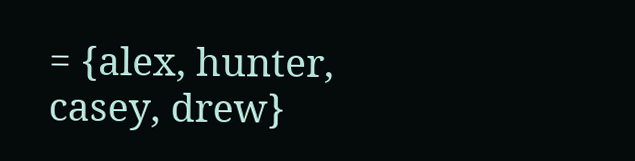= {alex, hunter, casey, drew}